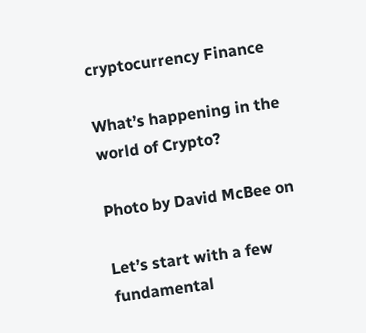cryptocurrency Finance

What’s happening in the world of Crypto?

Photo by David McBee on

Let’s start with a few fundamental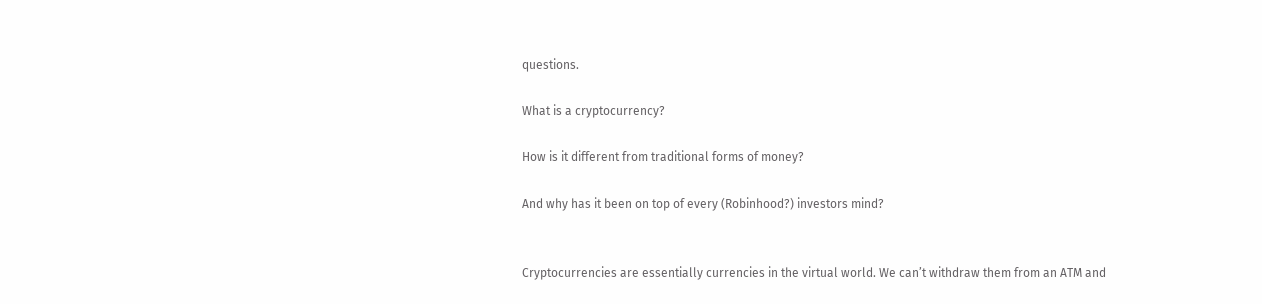questions.

What is a cryptocurrency?

How is it different from traditional forms of money?

And why has it been on top of every (Robinhood?) investors mind?


Cryptocurrencies are essentially currencies in the virtual world. We can’t withdraw them from an ATM and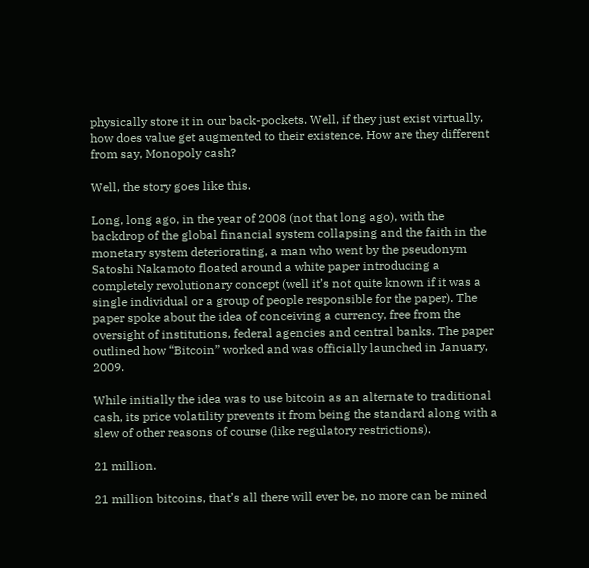physically store it in our back-pockets. Well, if they just exist virtually, how does value get augmented to their existence. How are they different from say, Monopoly cash?

Well, the story goes like this.

Long, long ago, in the year of 2008 (not that long ago), with the backdrop of the global financial system collapsing and the faith in the monetary system deteriorating, a man who went by the pseudonym Satoshi Nakamoto floated around a white paper introducing a completely revolutionary concept (well it’s not quite known if it was a single individual or a group of people responsible for the paper). The paper spoke about the idea of conceiving a currency, free from the oversight of institutions, federal agencies and central banks. The paper outlined how “Bitcoin” worked and was officially launched in January, 2009.

While initially the idea was to use bitcoin as an alternate to traditional cash, its price volatility prevents it from being the standard along with a slew of other reasons of course (like regulatory restrictions).

21 million.

21 million bitcoins, that’s all there will ever be, no more can be mined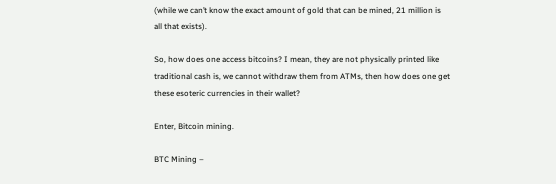(while we can’t know the exact amount of gold that can be mined, 21 million is all that exists).

So, how does one access bitcoins? I mean, they are not physically printed like traditional cash is, we cannot withdraw them from ATMs, then how does one get these esoteric currencies in their wallet?

Enter, Bitcoin mining.

BTC Mining –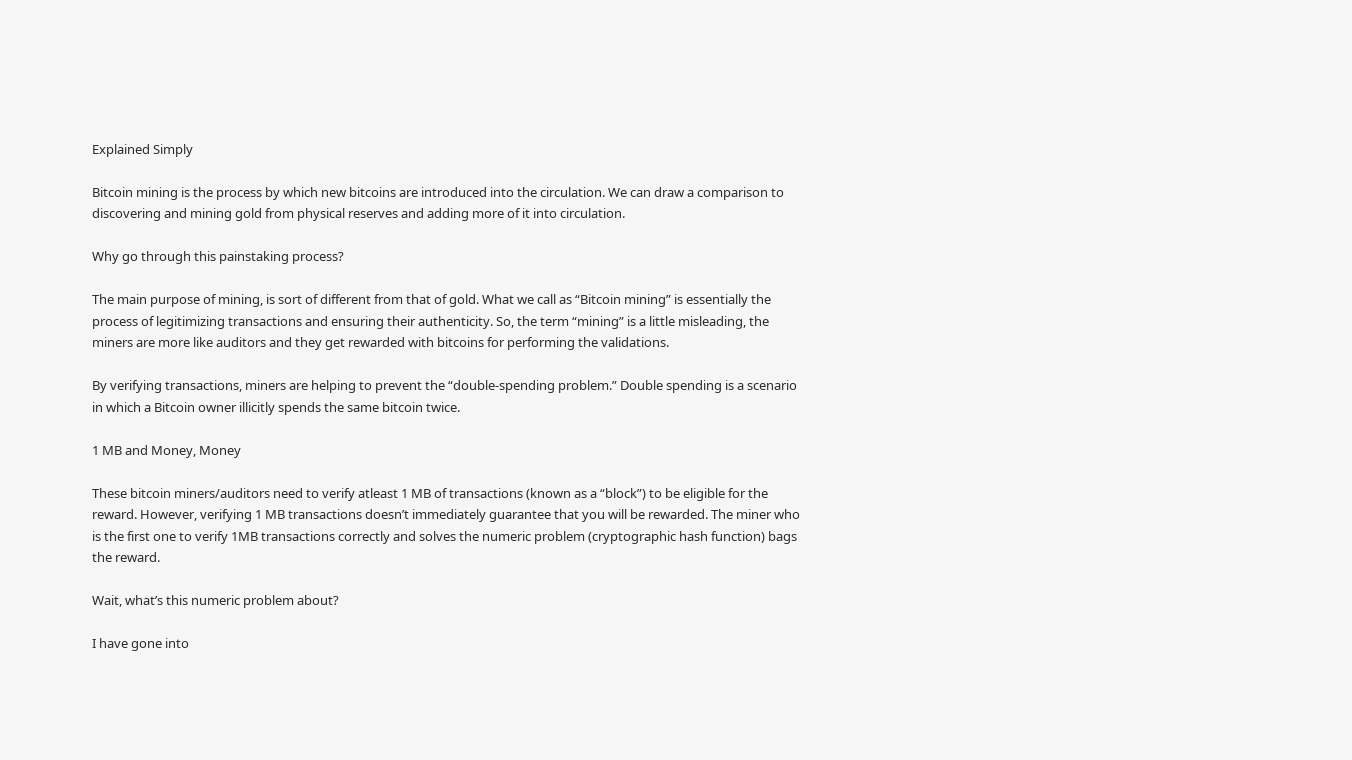Explained Simply

Bitcoin mining is the process by which new bitcoins are introduced into the circulation. We can draw a comparison to discovering and mining gold from physical reserves and adding more of it into circulation.

Why go through this painstaking process?

The main purpose of mining, is sort of different from that of gold. What we call as “Bitcoin mining” is essentially the process of legitimizing transactions and ensuring their authenticity. So, the term “mining” is a little misleading, the miners are more like auditors and they get rewarded with bitcoins for performing the validations.

By verifying transactions, miners are helping to prevent the “double-spending problem.” Double spending is a scenario in which a Bitcoin owner illicitly spends the same bitcoin twice.

1 MB and Money, Money

These bitcoin miners/auditors need to verify atleast 1 MB of transactions (known as a “block”) to be eligible for the reward. However, verifying 1 MB transactions doesn’t immediately guarantee that you will be rewarded. The miner who is the first one to verify 1MB transactions correctly and solves the numeric problem (cryptographic hash function) bags the reward.

Wait, what’s this numeric problem about?

I have gone into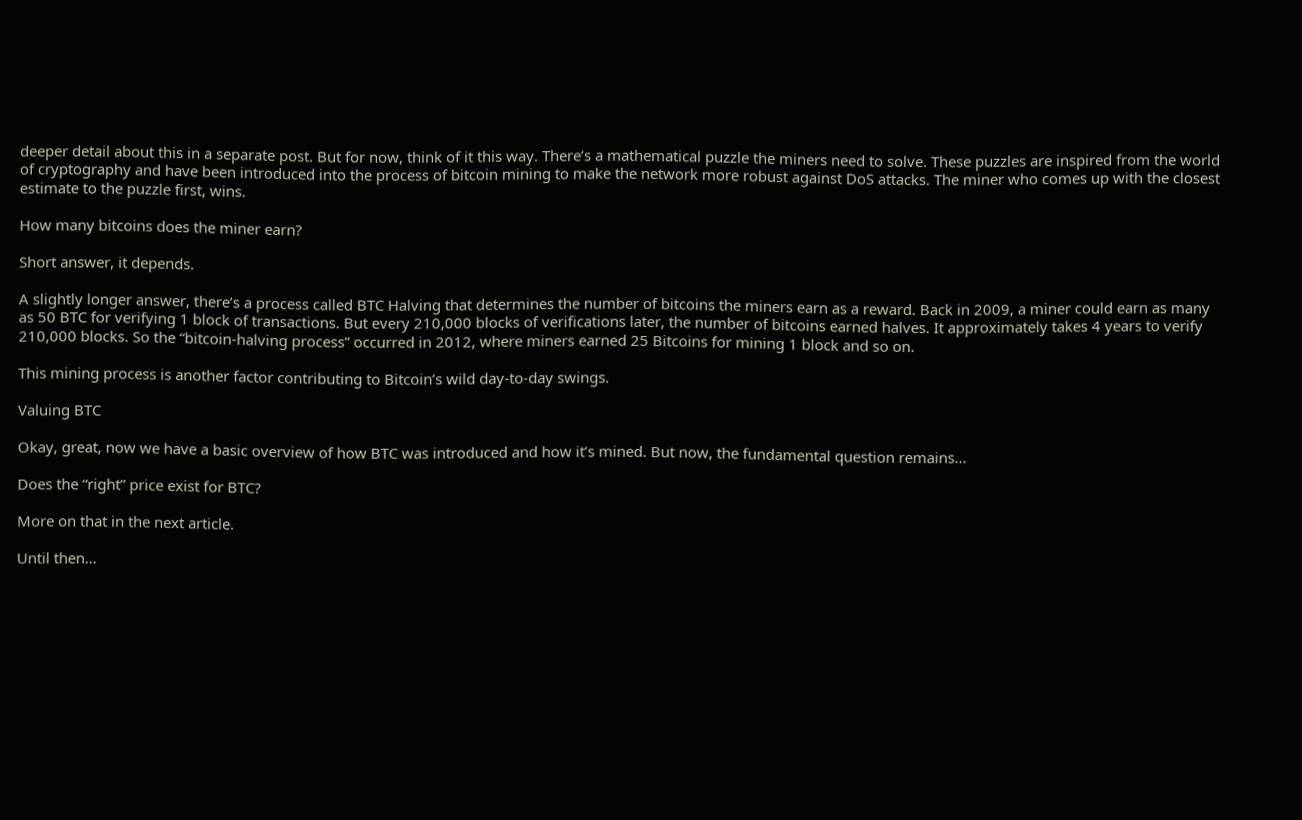deeper detail about this in a separate post. But for now, think of it this way. There’s a mathematical puzzle the miners need to solve. These puzzles are inspired from the world of cryptography and have been introduced into the process of bitcoin mining to make the network more robust against DoS attacks. The miner who comes up with the closest estimate to the puzzle first, wins.

How many bitcoins does the miner earn?

Short answer, it depends.

A slightly longer answer, there’s a process called BTC Halving that determines the number of bitcoins the miners earn as a reward. Back in 2009, a miner could earn as many as 50 BTC for verifying 1 block of transactions. But every 210,000 blocks of verifications later, the number of bitcoins earned halves. It approximately takes 4 years to verify 210,000 blocks. So the “bitcoin-halving process” occurred in 2012, where miners earned 25 Bitcoins for mining 1 block and so on.

This mining process is another factor contributing to Bitcoin’s wild day-to-day swings.

Valuing BTC

Okay, great, now we have a basic overview of how BTC was introduced and how it’s mined. But now, the fundamental question remains…

Does the “right” price exist for BTC?

More on that in the next article.

Until then…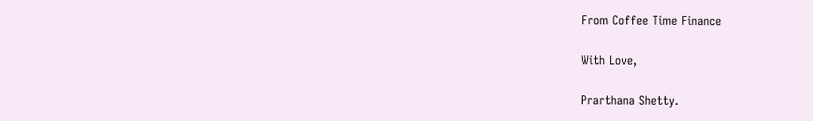From Coffee Time Finance

With Love,

Prarthana Shetty.